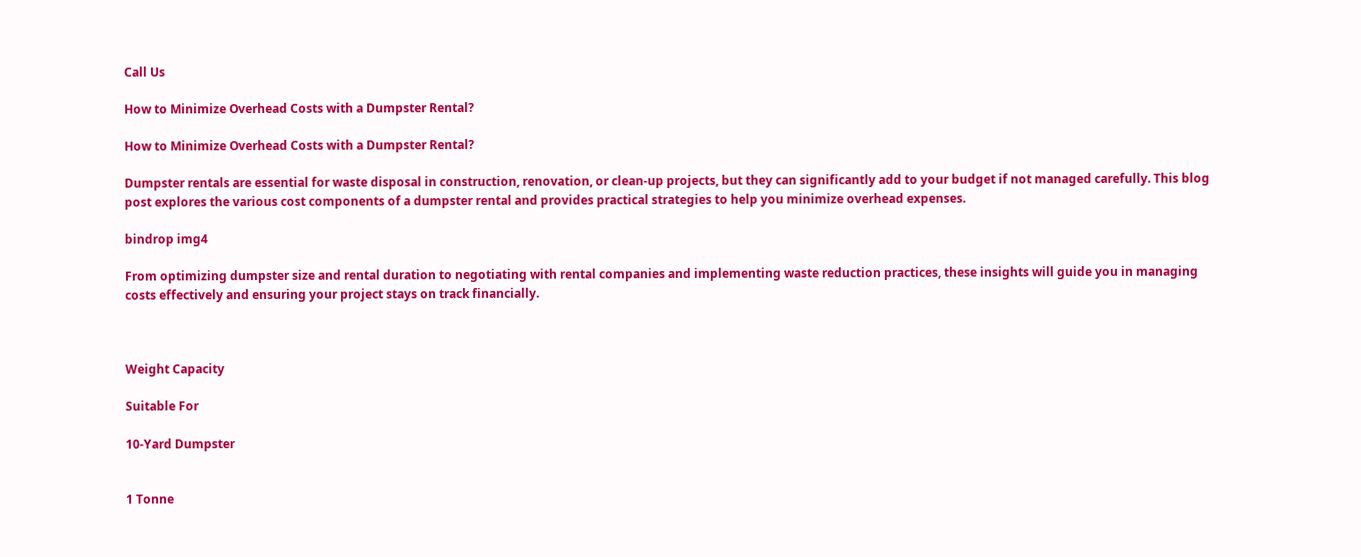Call Us

How to Minimize Overhead Costs with a Dumpster Rental?

How to Minimize Overhead Costs with a Dumpster Rental?

Dumpster rentals are essential for waste disposal in construction, renovation, or clean-up projects, but they can significantly add to your budget if not managed carefully. This blog post explores the various cost components of a dumpster rental and provides practical strategies to help you minimize overhead expenses.

bindrop img4

From optimizing dumpster size and rental duration to negotiating with rental companies and implementing waste reduction practices, these insights will guide you in managing costs effectively and ensuring your project stays on track financially.



Weight Capacity

Suitable For

10-Yard Dumpster


1 Tonne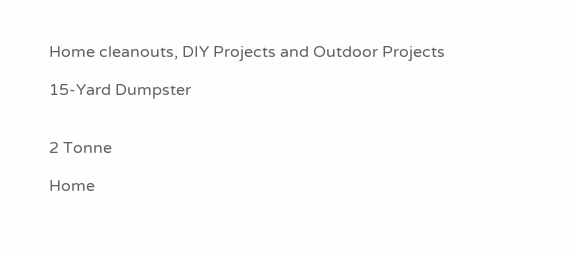Home cleanouts, DIY Projects and Outdoor Projects

15-Yard Dumpster


2 Tonne

Home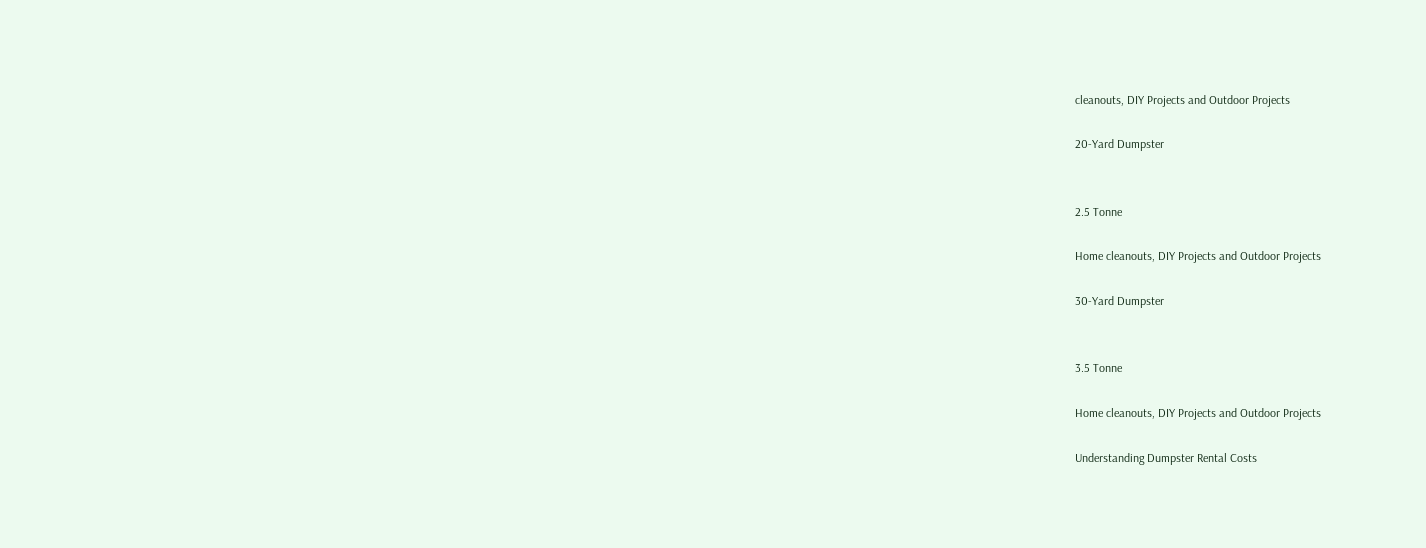cleanouts, DIY Projects and Outdoor Projects

20-Yard Dumpster


2.5 Tonne

Home cleanouts, DIY Projects and Outdoor Projects

30-Yard Dumpster


3.5 Tonne

Home cleanouts, DIY Projects and Outdoor Projects

Understanding Dumpster Rental Costs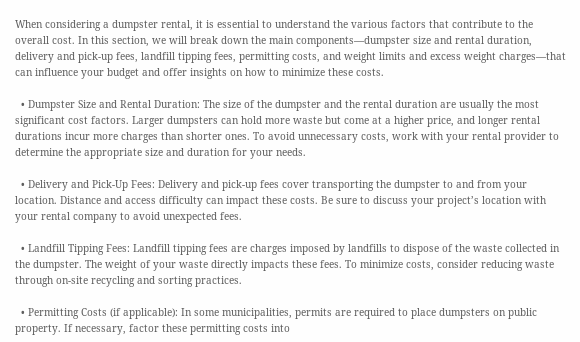When considering a dumpster rental, it is essential to understand the various factors that contribute to the overall cost. In this section, we will break down the main components—dumpster size and rental duration, delivery and pick-up fees, landfill tipping fees, permitting costs, and weight limits and excess weight charges—that can influence your budget and offer insights on how to minimize these costs.

  • Dumpster Size and Rental Duration: The size of the dumpster and the rental duration are usually the most significant cost factors. Larger dumpsters can hold more waste but come at a higher price, and longer rental durations incur more charges than shorter ones. To avoid unnecessary costs, work with your rental provider to determine the appropriate size and duration for your needs.

  • Delivery and Pick-Up Fees: Delivery and pick-up fees cover transporting the dumpster to and from your location. Distance and access difficulty can impact these costs. Be sure to discuss your project’s location with your rental company to avoid unexpected fees.

  • Landfill Tipping Fees: Landfill tipping fees are charges imposed by landfills to dispose of the waste collected in the dumpster. The weight of your waste directly impacts these fees. To minimize costs, consider reducing waste through on-site recycling and sorting practices.

  • Permitting Costs (if applicable): In some municipalities, permits are required to place dumpsters on public property. If necessary, factor these permitting costs into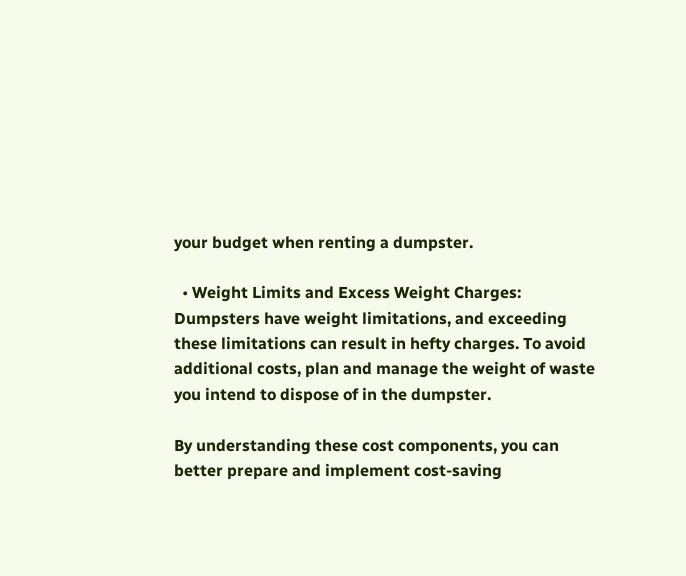your budget when renting a dumpster.

  • Weight Limits and Excess Weight Charges: Dumpsters have weight limitations, and exceeding these limitations can result in hefty charges. To avoid additional costs, plan and manage the weight of waste you intend to dispose of in the dumpster.

By understanding these cost components, you can better prepare and implement cost-saving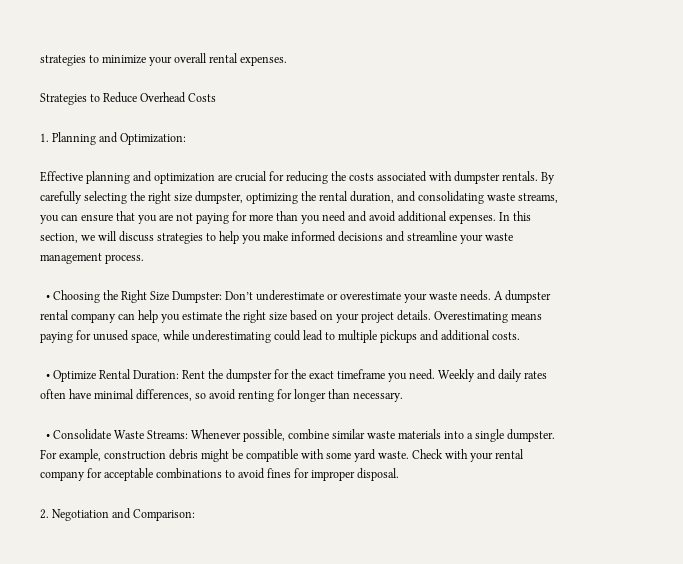strategies to minimize your overall rental expenses.

Strategies to Reduce Overhead Costs

1. Planning and Optimization:

Effective planning and optimization are crucial for reducing the costs associated with dumpster rentals. By carefully selecting the right size dumpster, optimizing the rental duration, and consolidating waste streams, you can ensure that you are not paying for more than you need and avoid additional expenses. In this section, we will discuss strategies to help you make informed decisions and streamline your waste management process.

  • Choosing the Right Size Dumpster: Don’t underestimate or overestimate your waste needs. A dumpster rental company can help you estimate the right size based on your project details. Overestimating means paying for unused space, while underestimating could lead to multiple pickups and additional costs.

  • Optimize Rental Duration: Rent the dumpster for the exact timeframe you need. Weekly and daily rates often have minimal differences, so avoid renting for longer than necessary.

  • Consolidate Waste Streams: Whenever possible, combine similar waste materials into a single dumpster. For example, construction debris might be compatible with some yard waste. Check with your rental company for acceptable combinations to avoid fines for improper disposal.

2. Negotiation and Comparison: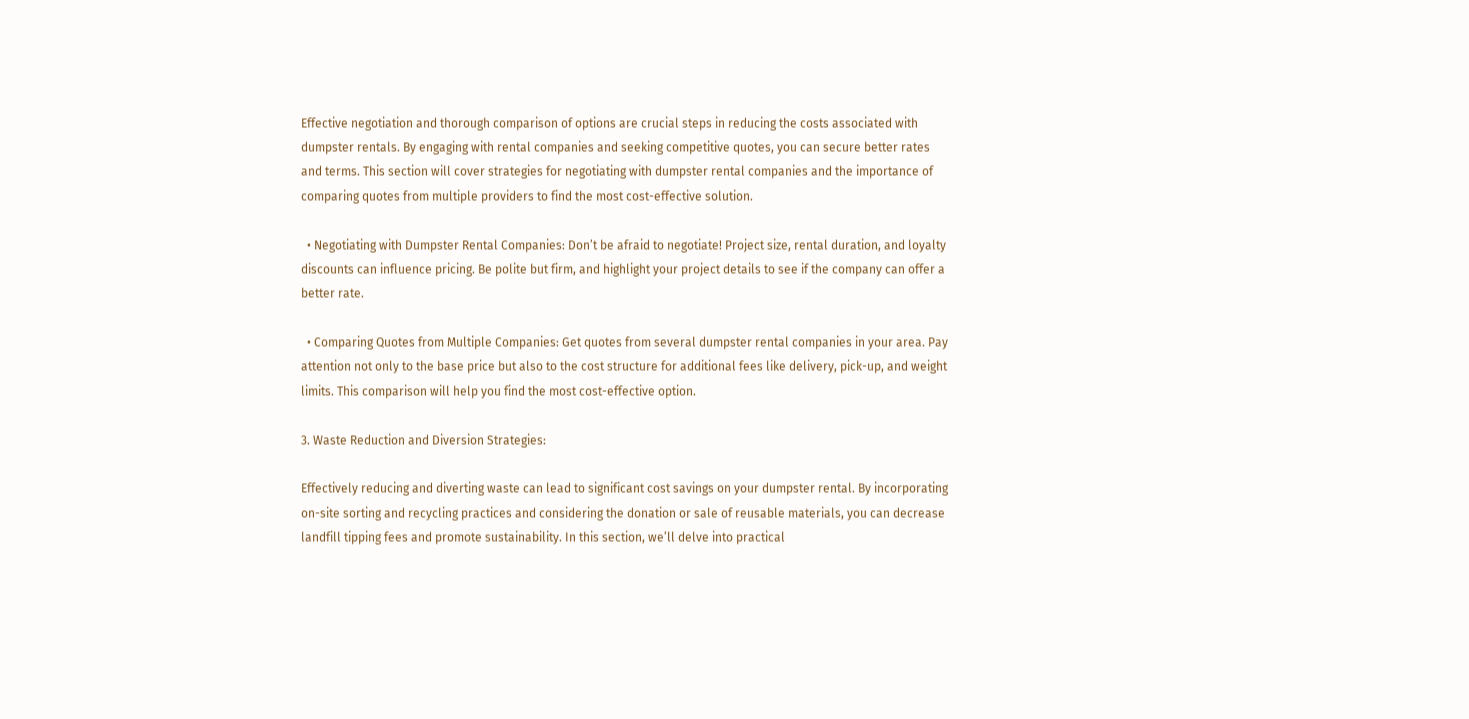Effective negotiation and thorough comparison of options are crucial steps in reducing the costs associated with dumpster rentals. By engaging with rental companies and seeking competitive quotes, you can secure better rates and terms. This section will cover strategies for negotiating with dumpster rental companies and the importance of comparing quotes from multiple providers to find the most cost-effective solution.

  • Negotiating with Dumpster Rental Companies: Don’t be afraid to negotiate! Project size, rental duration, and loyalty discounts can influence pricing. Be polite but firm, and highlight your project details to see if the company can offer a better rate.

  • Comparing Quotes from Multiple Companies: Get quotes from several dumpster rental companies in your area. Pay attention not only to the base price but also to the cost structure for additional fees like delivery, pick-up, and weight limits. This comparison will help you find the most cost-effective option.

3. Waste Reduction and Diversion Strategies:

Effectively reducing and diverting waste can lead to significant cost savings on your dumpster rental. By incorporating on-site sorting and recycling practices and considering the donation or sale of reusable materials, you can decrease landfill tipping fees and promote sustainability. In this section, we’ll delve into practical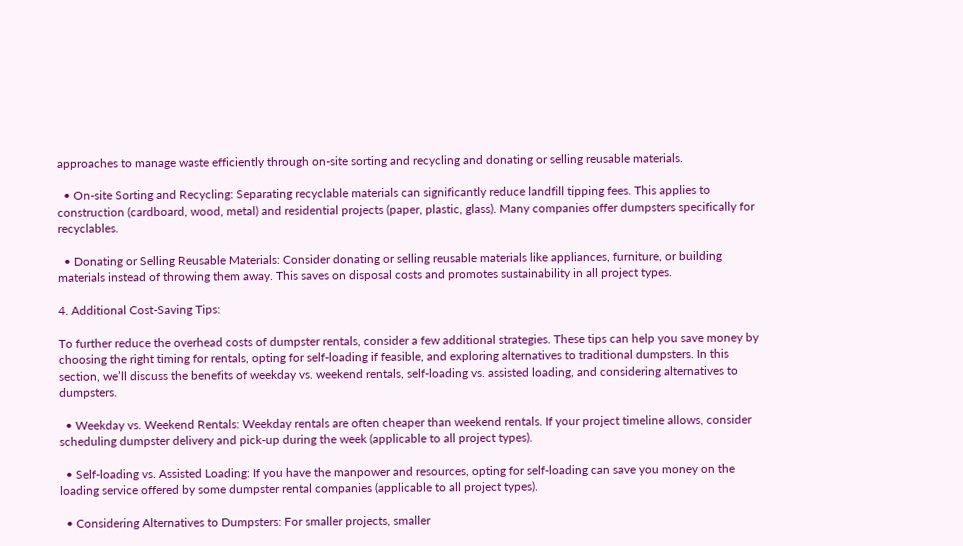approaches to manage waste efficiently through on-site sorting and recycling and donating or selling reusable materials.

  • On-site Sorting and Recycling: Separating recyclable materials can significantly reduce landfill tipping fees. This applies to construction (cardboard, wood, metal) and residential projects (paper, plastic, glass). Many companies offer dumpsters specifically for recyclables.

  • Donating or Selling Reusable Materials: Consider donating or selling reusable materials like appliances, furniture, or building materials instead of throwing them away. This saves on disposal costs and promotes sustainability in all project types.

4. Additional Cost-Saving Tips:

To further reduce the overhead costs of dumpster rentals, consider a few additional strategies. These tips can help you save money by choosing the right timing for rentals, opting for self-loading if feasible, and exploring alternatives to traditional dumpsters. In this section, we’ll discuss the benefits of weekday vs. weekend rentals, self-loading vs. assisted loading, and considering alternatives to dumpsters.

  • Weekday vs. Weekend Rentals: Weekday rentals are often cheaper than weekend rentals. If your project timeline allows, consider scheduling dumpster delivery and pick-up during the week (applicable to all project types).

  • Self-loading vs. Assisted Loading: If you have the manpower and resources, opting for self-loading can save you money on the loading service offered by some dumpster rental companies (applicable to all project types).

  • Considering Alternatives to Dumpsters: For smaller projects, smaller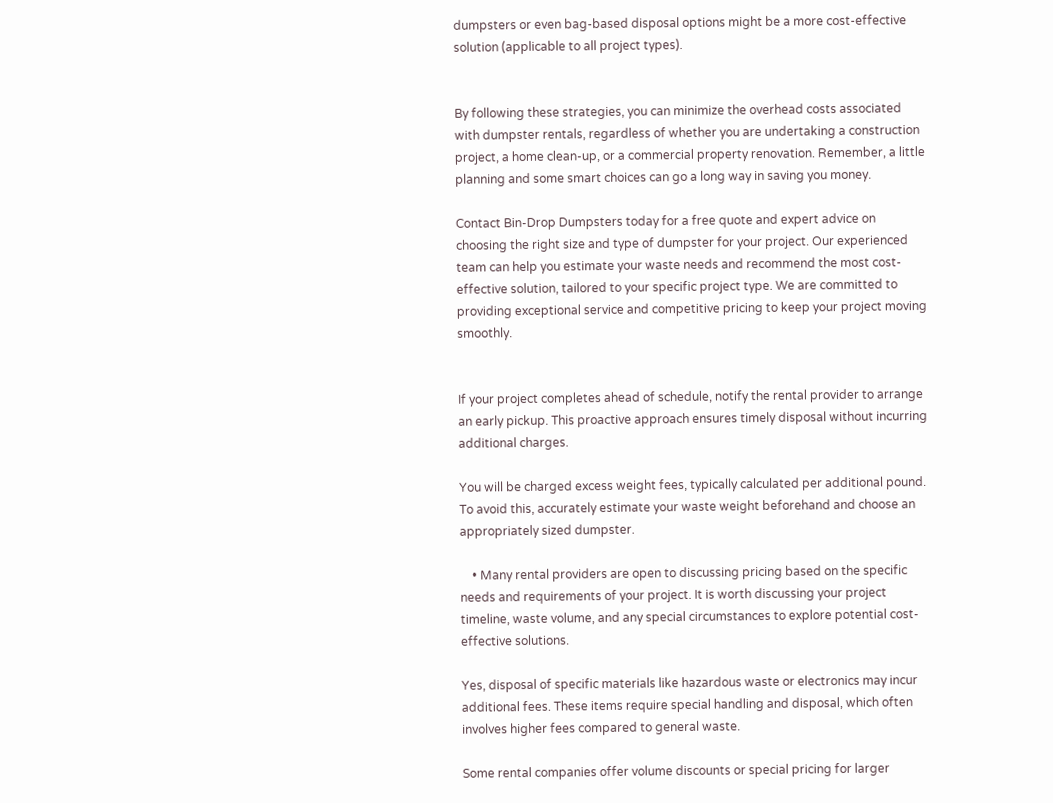dumpsters or even bag-based disposal options might be a more cost-effective solution (applicable to all project types).


By following these strategies, you can minimize the overhead costs associated with dumpster rentals, regardless of whether you are undertaking a construction project, a home clean-up, or a commercial property renovation. Remember, a little planning and some smart choices can go a long way in saving you money.

Contact Bin-Drop Dumpsters today for a free quote and expert advice on choosing the right size and type of dumpster for your project. Our experienced team can help you estimate your waste needs and recommend the most cost-effective solution, tailored to your specific project type. We are committed to providing exceptional service and competitive pricing to keep your project moving smoothly.


If your project completes ahead of schedule, notify the rental provider to arrange an early pickup. This proactive approach ensures timely disposal without incurring additional charges.

You will be charged excess weight fees, typically calculated per additional pound. To avoid this, accurately estimate your waste weight beforehand and choose an appropriately sized dumpster.

    • Many rental providers are open to discussing pricing based on the specific needs and requirements of your project. It is worth discussing your project timeline, waste volume, and any special circumstances to explore potential cost-effective solutions.

Yes, disposal of specific materials like hazardous waste or electronics may incur additional fees. These items require special handling and disposal, which often involves higher fees compared to general waste.

Some rental companies offer volume discounts or special pricing for larger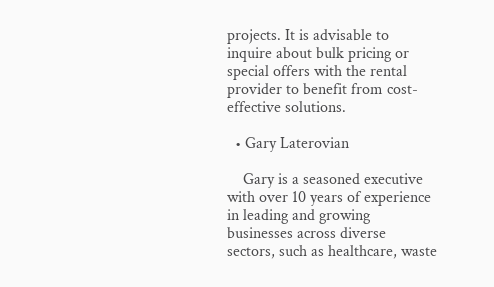projects. It is advisable to inquire about bulk pricing or special offers with the rental provider to benefit from cost-effective solutions.

  • Gary Laterovian

    Gary is a seasoned executive with over 10 years of experience in leading and growing businesses across diverse sectors, such as healthcare, waste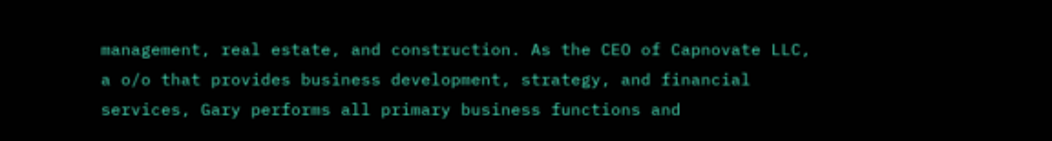management, real estate, and construction. As the CEO of Capnovate LLC, a o/o that provides business development, strategy, and financial services, Gary performs all primary business functions and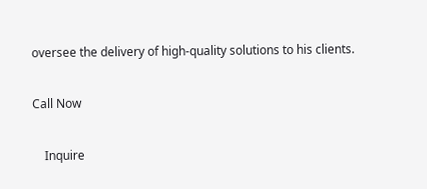oversee the delivery of high-quality solutions to his clients.

Call Now

    Inquire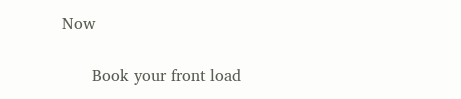Now

      Book your front load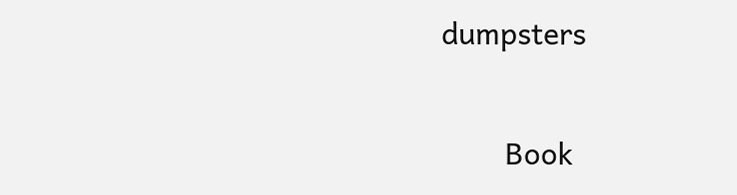dumpsters

        Book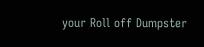your Roll off Dumpster